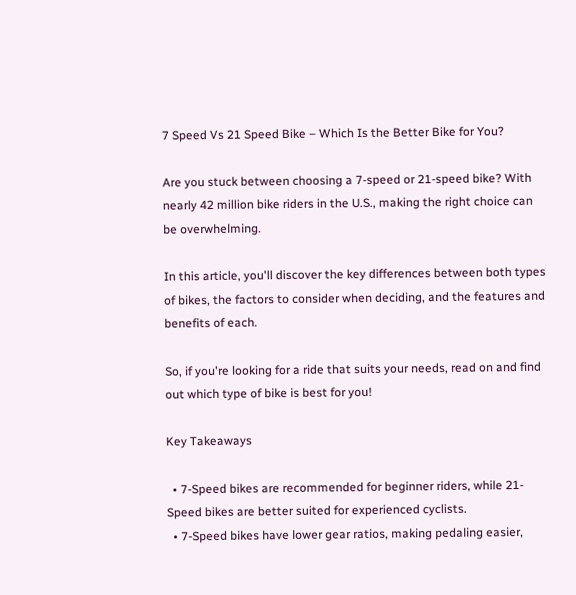7 Speed Vs 21 Speed Bike – Which Is the Better Bike for You?

Are you stuck between choosing a 7-speed or 21-speed bike? With nearly 42 million bike riders in the U.S., making the right choice can be overwhelming.

In this article, you'll discover the key differences between both types of bikes, the factors to consider when deciding, and the features and benefits of each.

So, if you're looking for a ride that suits your needs, read on and find out which type of bike is best for you!

Key Takeaways

  • 7-Speed bikes are recommended for beginner riders, while 21-Speed bikes are better suited for experienced cyclists.
  • 7-Speed bikes have lower gear ratios, making pedaling easier,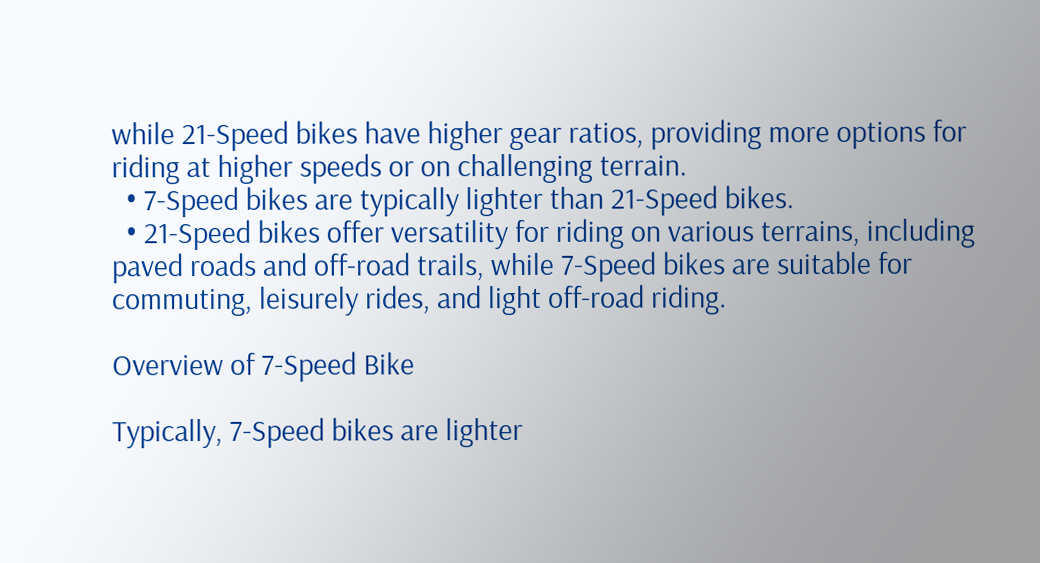while 21-Speed bikes have higher gear ratios, providing more options for riding at higher speeds or on challenging terrain.
  • 7-Speed bikes are typically lighter than 21-Speed bikes.
  • 21-Speed bikes offer versatility for riding on various terrains, including paved roads and off-road trails, while 7-Speed bikes are suitable for commuting, leisurely rides, and light off-road riding.

Overview of 7-Speed Bike

Typically, 7-Speed bikes are lighter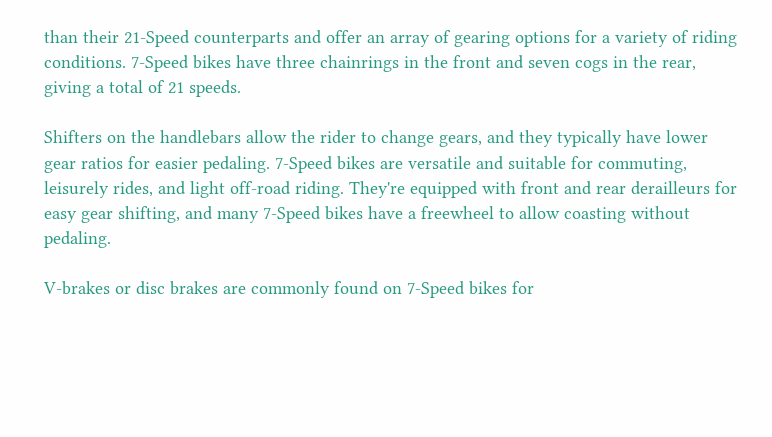than their 21-Speed counterparts and offer an array of gearing options for a variety of riding conditions. 7-Speed bikes have three chainrings in the front and seven cogs in the rear, giving a total of 21 speeds.

Shifters on the handlebars allow the rider to change gears, and they typically have lower gear ratios for easier pedaling. 7-Speed bikes are versatile and suitable for commuting, leisurely rides, and light off-road riding. They're equipped with front and rear derailleurs for easy gear shifting, and many 7-Speed bikes have a freewheel to allow coasting without pedaling.

V-brakes or disc brakes are commonly found on 7-Speed bikes for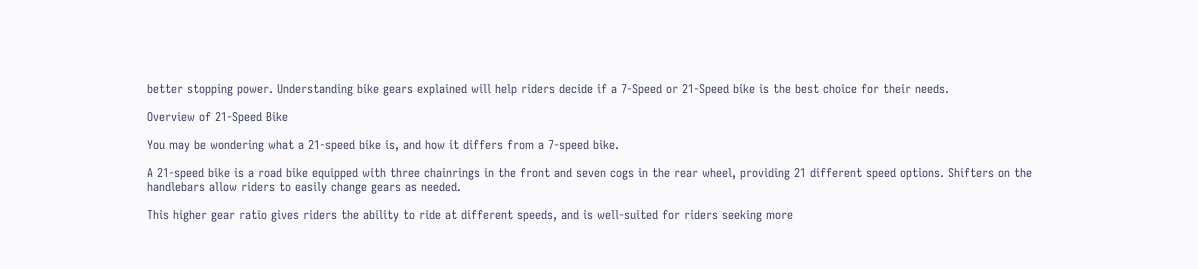better stopping power. Understanding bike gears explained will help riders decide if a 7-Speed or 21-Speed bike is the best choice for their needs.

Overview of 21-Speed Bike

You may be wondering what a 21-speed bike is, and how it differs from a 7-speed bike.

A 21-speed bike is a road bike equipped with three chainrings in the front and seven cogs in the rear wheel, providing 21 different speed options. Shifters on the handlebars allow riders to easily change gears as needed.

This higher gear ratio gives riders the ability to ride at different speeds, and is well-suited for riders seeking more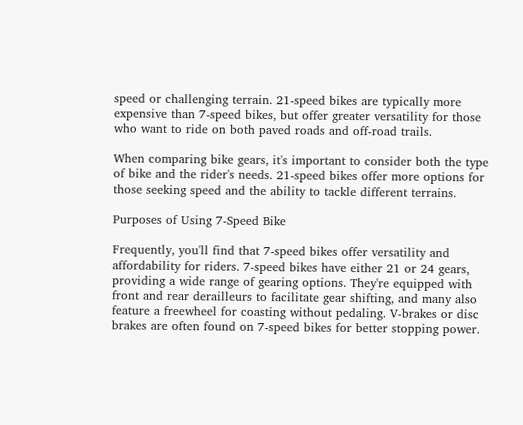speed or challenging terrain. 21-speed bikes are typically more expensive than 7-speed bikes, but offer greater versatility for those who want to ride on both paved roads and off-road trails.

When comparing bike gears, it's important to consider both the type of bike and the rider's needs. 21-speed bikes offer more options for those seeking speed and the ability to tackle different terrains.

Purposes of Using 7-Speed Bike

Frequently, you'll find that 7-speed bikes offer versatility and affordability for riders. 7-speed bikes have either 21 or 24 gears, providing a wide range of gearing options. They're equipped with front and rear derailleurs to facilitate gear shifting, and many also feature a freewheel for coasting without pedaling. V-brakes or disc brakes are often found on 7-speed bikes for better stopping power.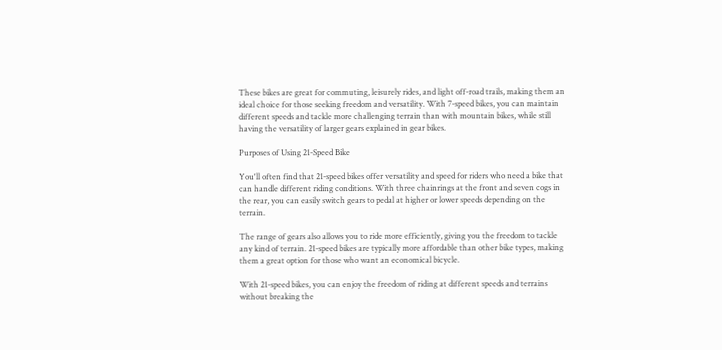These bikes are great for commuting, leisurely rides, and light off-road trails, making them an ideal choice for those seeking freedom and versatility. With 7-speed bikes, you can maintain different speeds and tackle more challenging terrain than with mountain bikes, while still having the versatility of larger gears explained in gear bikes.

Purposes of Using 21-Speed Bike

You'll often find that 21-speed bikes offer versatility and speed for riders who need a bike that can handle different riding conditions. With three chainrings at the front and seven cogs in the rear, you can easily switch gears to pedal at higher or lower speeds depending on the terrain.

The range of gears also allows you to ride more efficiently, giving you the freedom to tackle any kind of terrain. 21-speed bikes are typically more affordable than other bike types, making them a great option for those who want an economical bicycle.

With 21-speed bikes, you can enjoy the freedom of riding at different speeds and terrains without breaking the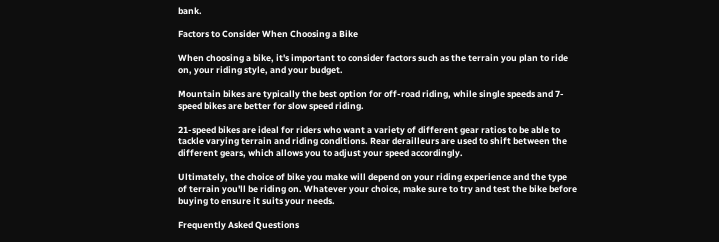bank.

Factors to Consider When Choosing a Bike

When choosing a bike, it's important to consider factors such as the terrain you plan to ride on, your riding style, and your budget.

Mountain bikes are typically the best option for off-road riding, while single speeds and 7-speed bikes are better for slow speed riding.

21-speed bikes are ideal for riders who want a variety of different gear ratios to be able to tackle varying terrain and riding conditions. Rear derailleurs are used to shift between the different gears, which allows you to adjust your speed accordingly.

Ultimately, the choice of bike you make will depend on your riding experience and the type of terrain you'll be riding on. Whatever your choice, make sure to try and test the bike before buying to ensure it suits your needs.

Frequently Asked Questions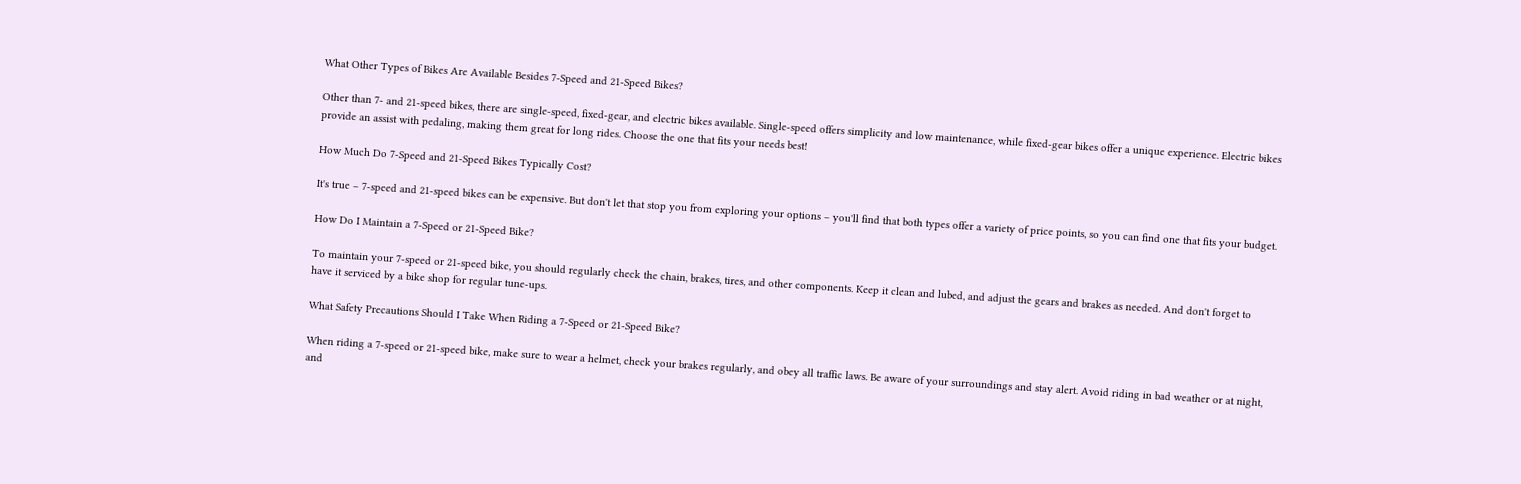What Other Types of Bikes Are Available Besides 7-Speed and 21-Speed Bikes?

Other than 7- and 21-speed bikes, there are single-speed, fixed-gear, and electric bikes available. Single-speed offers simplicity and low maintenance, while fixed-gear bikes offer a unique experience. Electric bikes provide an assist with pedaling, making them great for long rides. Choose the one that fits your needs best!

How Much Do 7-Speed and 21-Speed Bikes Typically Cost?

It's true – 7-speed and 21-speed bikes can be expensive. But don't let that stop you from exploring your options – you'll find that both types offer a variety of price points, so you can find one that fits your budget.

How Do I Maintain a 7-Speed or 21-Speed Bike?

To maintain your 7-speed or 21-speed bike, you should regularly check the chain, brakes, tires, and other components. Keep it clean and lubed, and adjust the gears and brakes as needed. And don't forget to have it serviced by a bike shop for regular tune-ups.

What Safety Precautions Should I Take When Riding a 7-Speed or 21-Speed Bike?

When riding a 7-speed or 21-speed bike, make sure to wear a helmet, check your brakes regularly, and obey all traffic laws. Be aware of your surroundings and stay alert. Avoid riding in bad weather or at night, and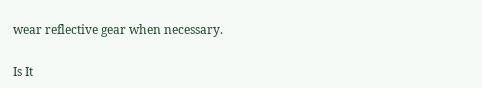wear reflective gear when necessary.

Is It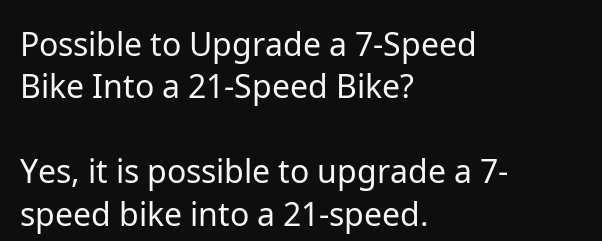Possible to Upgrade a 7-Speed Bike Into a 21-Speed Bike?

Yes, it is possible to upgrade a 7-speed bike into a 21-speed.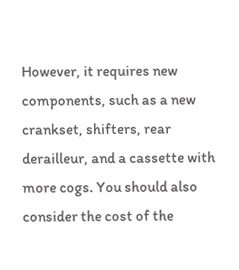However, it requires new components, such as a new crankset, shifters, rear derailleur, and a cassette with more cogs. You should also consider the cost of the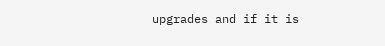upgrades and if it is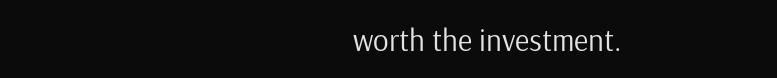worth the investment.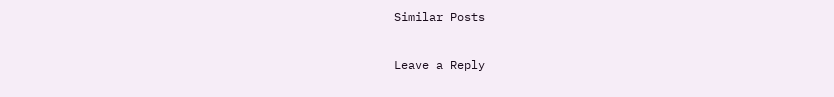Similar Posts

Leave a Reply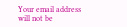Your email address will not be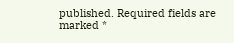published. Required fields are marked *